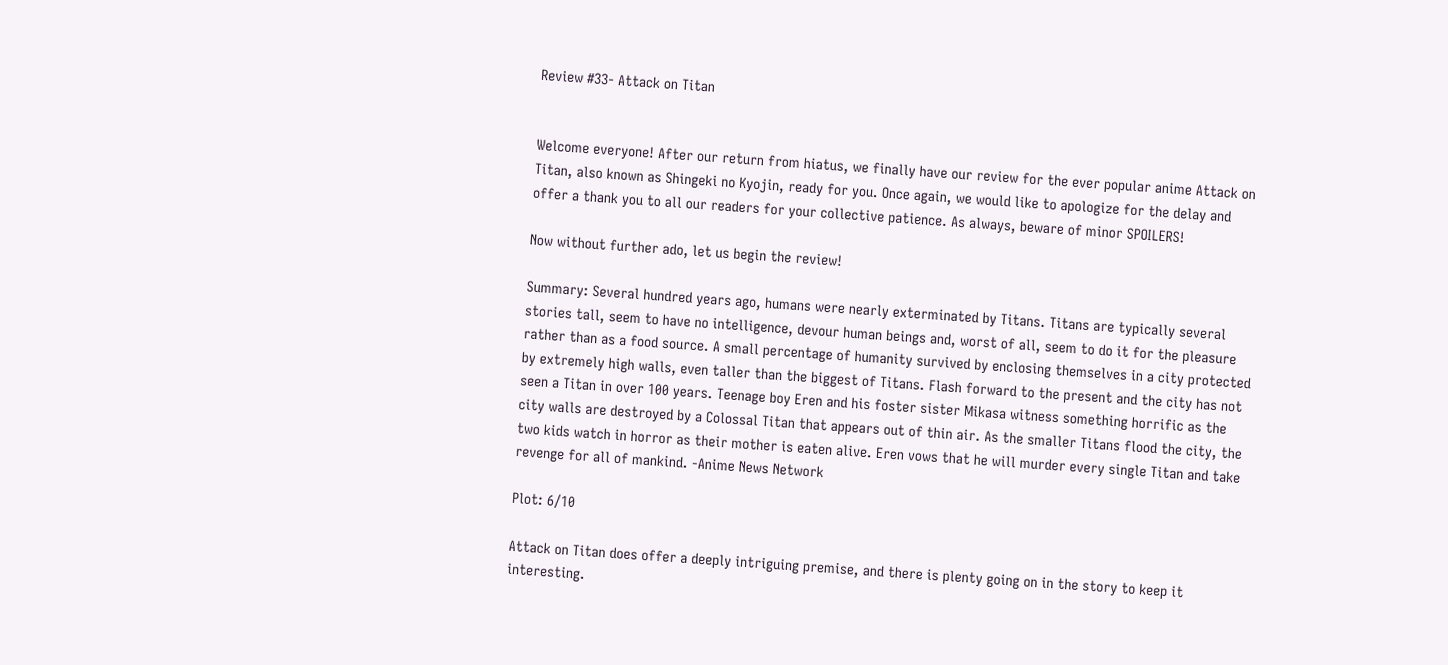Review #33- Attack on Titan


Welcome everyone! After our return from hiatus, we finally have our review for the ever popular anime Attack on Titan, also known as Shingeki no Kyojin, ready for you. Once again, we would like to apologize for the delay and offer a thank you to all our readers for your collective patience. As always, beware of minor SPOILERS!

Now without further ado, let us begin the review!

Summary: Several hundred years ago, humans were nearly exterminated by Titans. Titans are typically several stories tall, seem to have no intelligence, devour human beings and, worst of all, seem to do it for the pleasure rather than as a food source. A small percentage of humanity survived by enclosing themselves in a city protected by extremely high walls, even taller than the biggest of Titans. Flash forward to the present and the city has not seen a Titan in over 100 years. Teenage boy Eren and his foster sister Mikasa witness something horrific as the city walls are destroyed by a Colossal Titan that appears out of thin air. As the smaller Titans flood the city, the two kids watch in horror as their mother is eaten alive. Eren vows that he will murder every single Titan and take revenge for all of mankind. -Anime News Network

Plot: 6/10

Attack on Titan does offer a deeply intriguing premise, and there is plenty going on in the story to keep it interesting.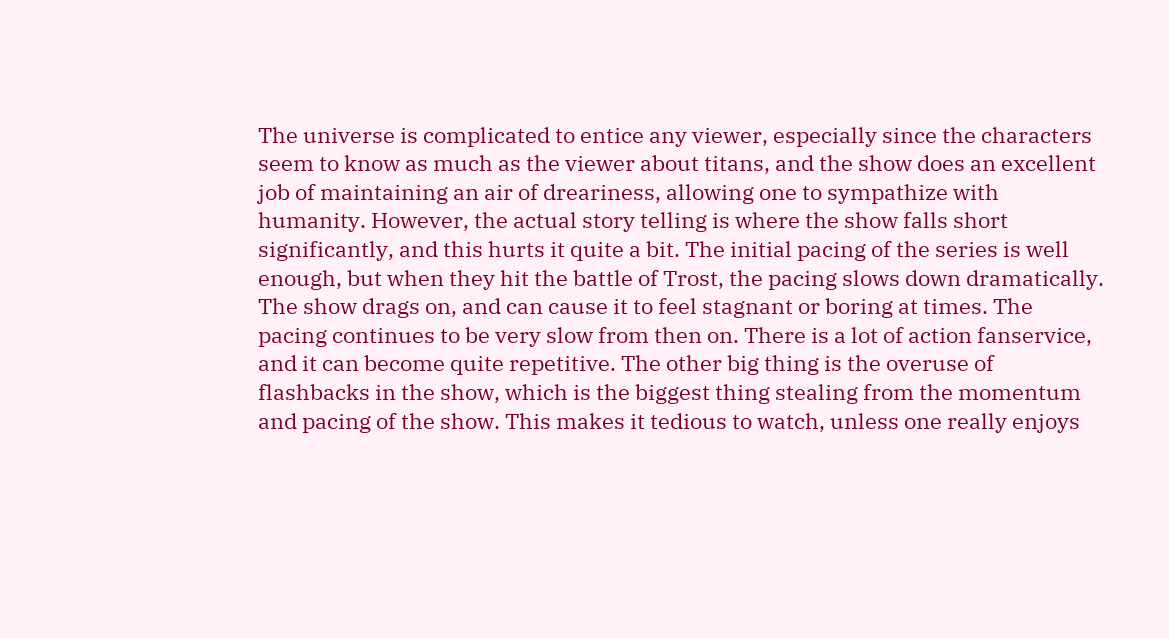The universe is complicated to entice any viewer, especially since the characters seem to know as much as the viewer about titans, and the show does an excellent job of maintaining an air of dreariness, allowing one to sympathize with humanity. However, the actual story telling is where the show falls short significantly, and this hurts it quite a bit. The initial pacing of the series is well enough, but when they hit the battle of Trost, the pacing slows down dramatically. The show drags on, and can cause it to feel stagnant or boring at times. The pacing continues to be very slow from then on. There is a lot of action fanservice, and it can become quite repetitive. The other big thing is the overuse of flashbacks in the show, which is the biggest thing stealing from the momentum and pacing of the show. This makes it tedious to watch, unless one really enjoys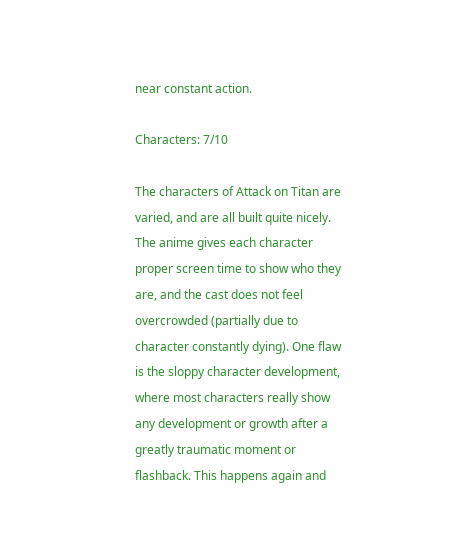near constant action.

Characters: 7/10

The characters of Attack on Titan are varied, and are all built quite nicely. The anime gives each character proper screen time to show who they are, and the cast does not feel overcrowded (partially due to character constantly dying). One flaw is the sloppy character development, where most characters really show any development or growth after a greatly traumatic moment or flashback. This happens again and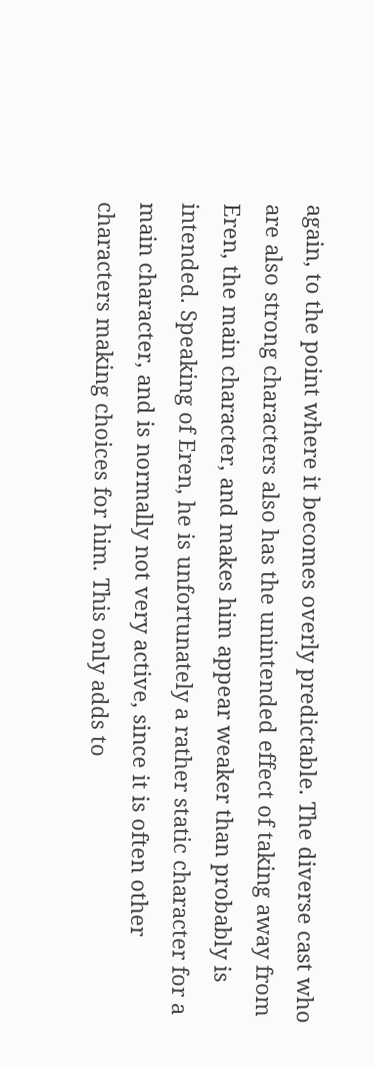again, to the point where it becomes overly predictable. The diverse cast who are also strong characters also has the unintended effect of taking away from Eren, the main character, and makes him appear weaker than probably is intended. Speaking of Eren, he is unfortunately a rather static character for a main character, and is normally not very active, since it is often other characters making choices for him. This only adds to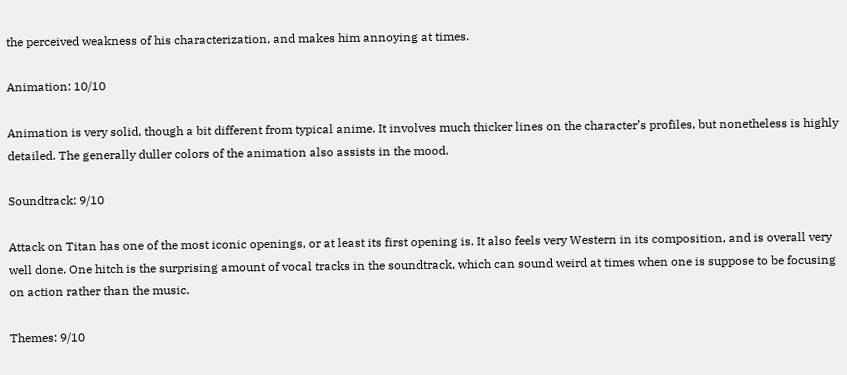the perceived weakness of his characterization, and makes him annoying at times.

Animation: 10/10

Animation is very solid, though a bit different from typical anime. It involves much thicker lines on the character’s profiles, but nonetheless is highly detailed. The generally duller colors of the animation also assists in the mood.

Soundtrack: 9/10

Attack on Titan has one of the most iconic openings, or at least its first opening is. It also feels very Western in its composition, and is overall very well done. One hitch is the surprising amount of vocal tracks in the soundtrack, which can sound weird at times when one is suppose to be focusing on action rather than the music.

Themes: 9/10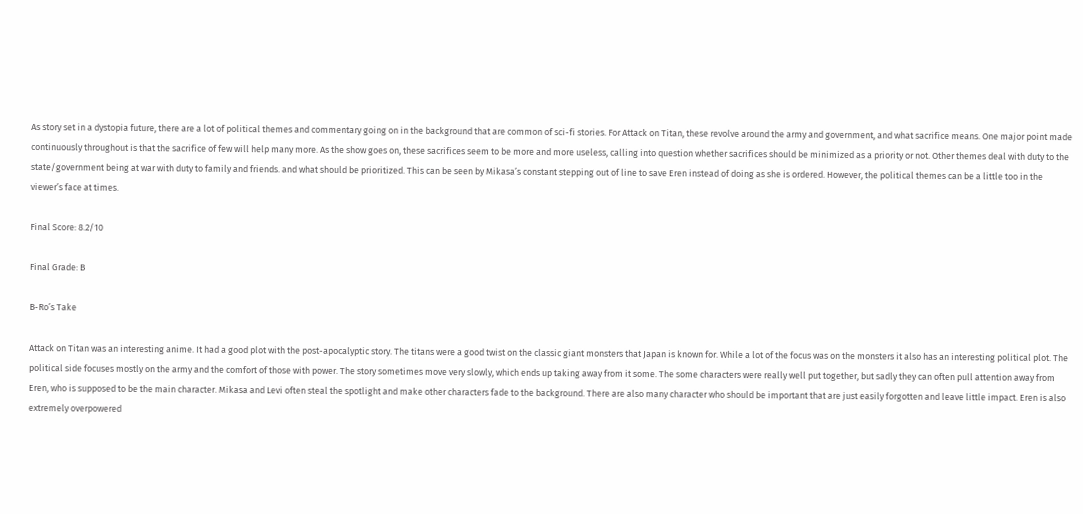As story set in a dystopia future, there are a lot of political themes and commentary going on in the background that are common of sci-fi stories. For Attack on Titan, these revolve around the army and government, and what sacrifice means. One major point made continuously throughout is that the sacrifice of few will help many more. As the show goes on, these sacrifices seem to be more and more useless, calling into question whether sacrifices should be minimized as a priority or not. Other themes deal with duty to the state/government being at war with duty to family and friends. and what should be prioritized. This can be seen by Mikasa’s constant stepping out of line to save Eren instead of doing as she is ordered. However, the political themes can be a little too in the viewer’s face at times.

Final Score: 8.2/10

Final Grade: B

B-Ro’s Take

Attack on Titan was an interesting anime. It had a good plot with the post-apocalyptic story. The titans were a good twist on the classic giant monsters that Japan is known for. While a lot of the focus was on the monsters it also has an interesting political plot. The political side focuses mostly on the army and the comfort of those with power. The story sometimes move very slowly, which ends up taking away from it some. The some characters were really well put together, but sadly they can often pull attention away from Eren, who is supposed to be the main character. Mikasa and Levi often steal the spotlight and make other characters fade to the background. There are also many character who should be important that are just easily forgotten and leave little impact. Eren is also extremely overpowered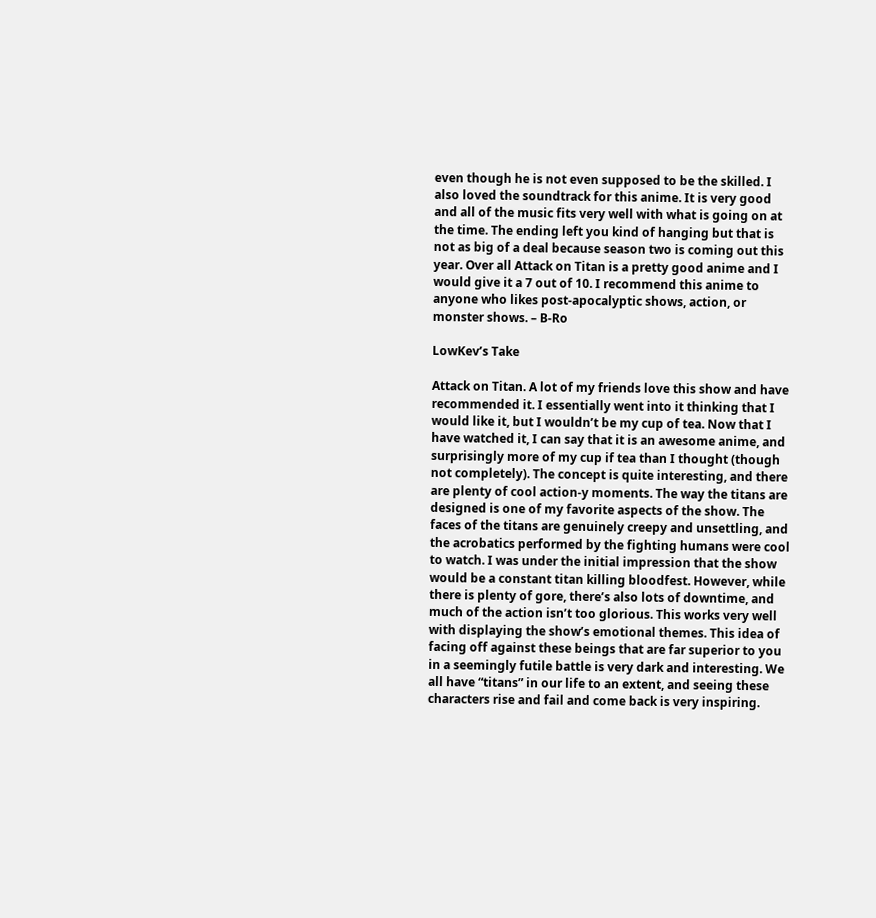even though he is not even supposed to be the skilled. I also loved the soundtrack for this anime. It is very good and all of the music fits very well with what is going on at the time. The ending left you kind of hanging but that is not as big of a deal because season two is coming out this year. Over all Attack on Titan is a pretty good anime and I would give it a 7 out of 10. I recommend this anime to anyone who likes post-apocalyptic shows, action, or monster shows. – B-Ro

LowKev’s Take

Attack on Titan. A lot of my friends love this show and have recommended it. I essentially went into it thinking that I would like it, but I wouldn’t be my cup of tea. Now that I have watched it, I can say that it is an awesome anime, and surprisingly more of my cup if tea than I thought (though not completely). The concept is quite interesting, and there are plenty of cool action-y moments. The way the titans are designed is one of my favorite aspects of the show. The faces of the titans are genuinely creepy and unsettling, and the acrobatics performed by the fighting humans were cool to watch. I was under the initial impression that the show would be a constant titan killing bloodfest. However, while there is plenty of gore, there’s also lots of downtime, and much of the action isn’t too glorious. This works very well with displaying the show’s emotional themes. This idea of facing off against these beings that are far superior to you in a seemingly futile battle is very dark and interesting. We all have “titans” in our life to an extent, and seeing these characters rise and fail and come back is very inspiring.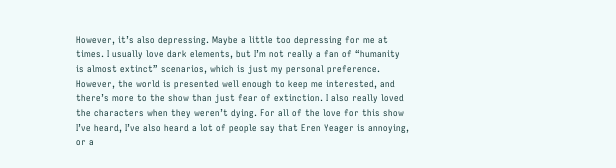However, it’s also depressing. Maybe a little too depressing for me at times. I usually love dark elements, but I’m not really a fan of “humanity is almost extinct” scenarios, which is just my personal preference. However, the world is presented well enough to keep me interested, and there’s more to the show than just fear of extinction. I also really loved the characters when they weren’t dying. For all of the love for this show I’ve heard, I’ve also heard a lot of people say that Eren Yeager is annoying, or a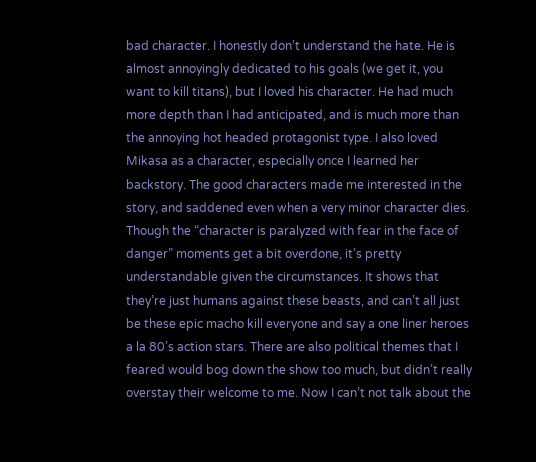bad character. I honestly don’t understand the hate. He is almost annoyingly dedicated to his goals (we get it, you want to kill titans), but I loved his character. He had much more depth than I had anticipated, and is much more than the annoying hot headed protagonist type. I also loved Mikasa as a character, especially once I learned her backstory. The good characters made me interested in the story, and saddened even when a very minor character dies. Though the “character is paralyzed with fear in the face of danger” moments get a bit overdone, it’s pretty understandable given the circumstances. It shows that they’re just humans against these beasts, and can’t all just be these epic macho kill everyone and say a one liner heroes a la 80’s action stars. There are also political themes that I feared would bog down the show too much, but didn’t really overstay their welcome to me. Now I can’t not talk about the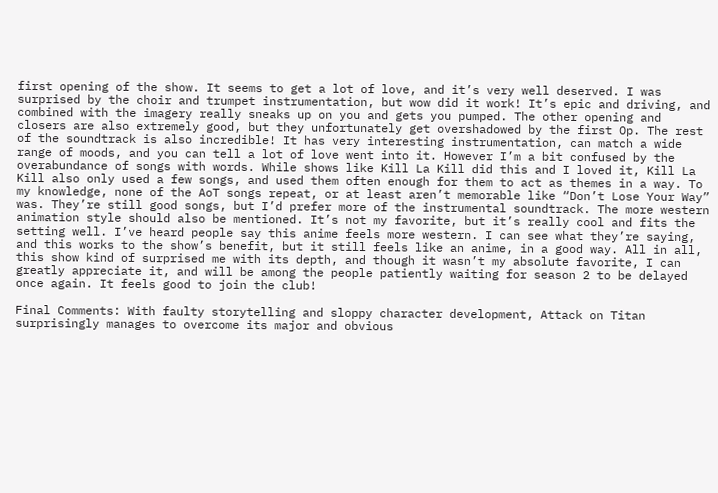first opening of the show. It seems to get a lot of love, and it’s very well deserved. I was surprised by the choir and trumpet instrumentation, but wow did it work! It’s epic and driving, and combined with the imagery really sneaks up on you and gets you pumped. The other opening and closers are also extremely good, but they unfortunately get overshadowed by the first Op. The rest of the soundtrack is also incredible! It has very interesting instrumentation, can match a wide range of moods, and you can tell a lot of love went into it. However I’m a bit confused by the overabundance of songs with words. While shows like Kill La Kill did this and I loved it, Kill La Kill also only used a few songs, and used them often enough for them to act as themes in a way. To my knowledge, none of the AoT songs repeat, or at least aren’t memorable like “Don’t Lose Your Way” was. They’re still good songs, but I’d prefer more of the instrumental soundtrack. The more western animation style should also be mentioned. It’s not my favorite, but it’s really cool and fits the setting well. I’ve heard people say this anime feels more western. I can see what they’re saying, and this works to the show’s benefit, but it still feels like an anime, in a good way. All in all, this show kind of surprised me with its depth, and though it wasn’t my absolute favorite, I can greatly appreciate it, and will be among the people patiently waiting for season 2 to be delayed once again. It feels good to join the club!

Final Comments: With faulty storytelling and sloppy character development, Attack on Titan surprisingly manages to overcome its major and obvious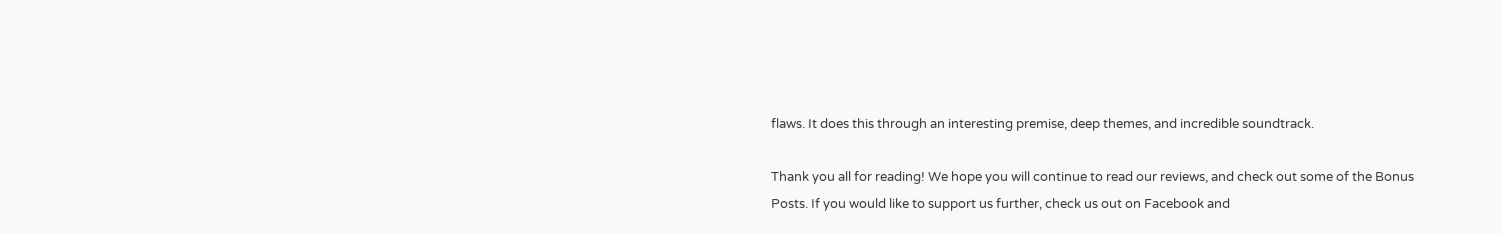flaws. It does this through an interesting premise, deep themes, and incredible soundtrack.

Thank you all for reading! We hope you will continue to read our reviews, and check out some of the Bonus Posts. If you would like to support us further, check us out on Facebook and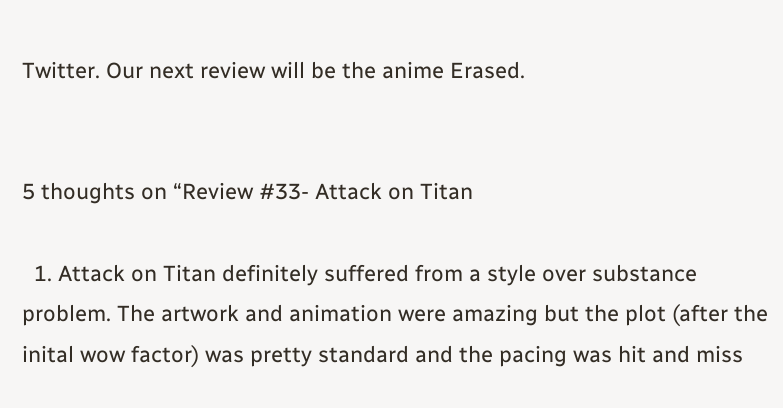Twitter. Our next review will be the anime Erased.


5 thoughts on “Review #33- Attack on Titan

  1. Attack on Titan definitely suffered from a style over substance problem. The artwork and animation were amazing but the plot (after the inital wow factor) was pretty standard and the pacing was hit and miss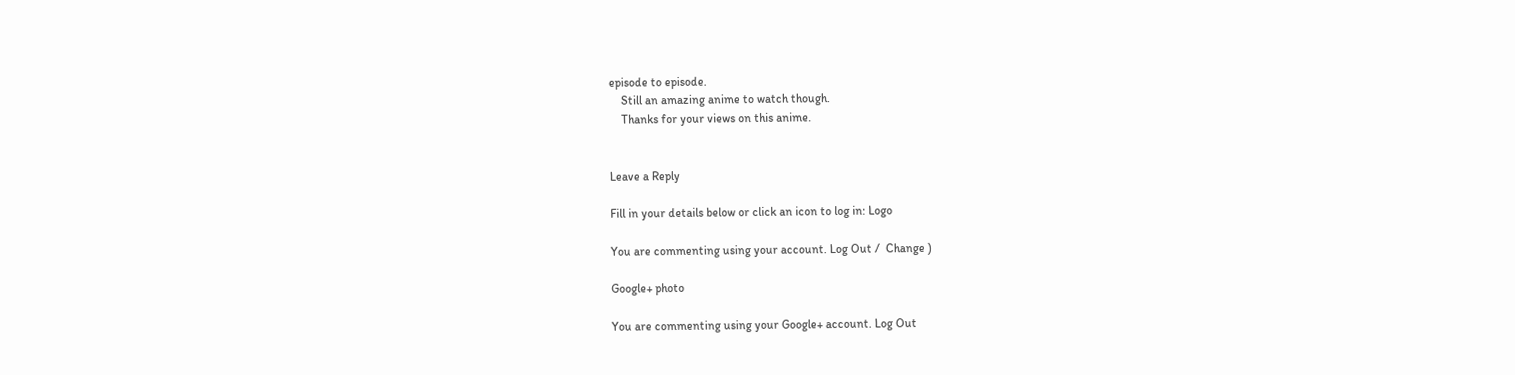episode to episode.
    Still an amazing anime to watch though.
    Thanks for your views on this anime.


Leave a Reply

Fill in your details below or click an icon to log in: Logo

You are commenting using your account. Log Out /  Change )

Google+ photo

You are commenting using your Google+ account. Log Out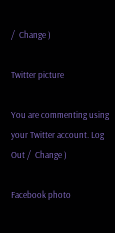/  Change )

Twitter picture

You are commenting using your Twitter account. Log Out /  Change )

Facebook photo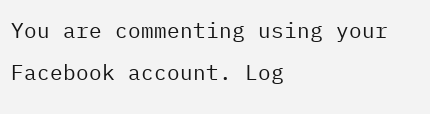You are commenting using your Facebook account. Log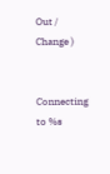Out /  Change )


Connecting to %s